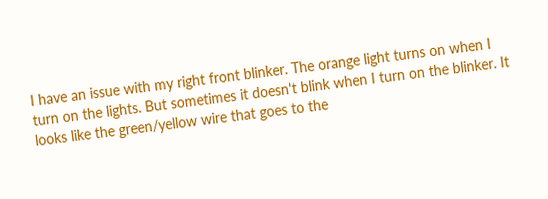I have an issue with my right front blinker. The orange light turns on when I turn on the lights. But sometimes it doesn't blink when I turn on the blinker. It looks like the green/yellow wire that goes to the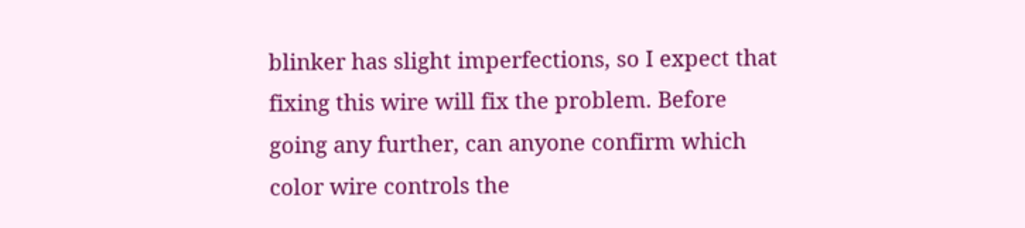blinker has slight imperfections, so I expect that fixing this wire will fix the problem. Before going any further, can anyone confirm which color wire controls the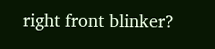right front blinker?